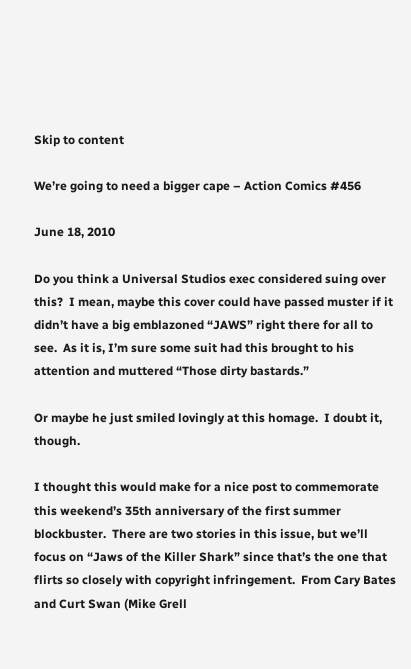Skip to content

We’re going to need a bigger cape – Action Comics #456

June 18, 2010

Do you think a Universal Studios exec considered suing over this?  I mean, maybe this cover could have passed muster if it didn’t have a big emblazoned “JAWS” right there for all to see.  As it is, I’m sure some suit had this brought to his attention and muttered “Those dirty bastards.”

Or maybe he just smiled lovingly at this homage.  I doubt it, though.

I thought this would make for a nice post to commemorate this weekend’s 35th anniversary of the first summer blockbuster.  There are two stories in this issue, but we’ll focus on “Jaws of the Killer Shark” since that’s the one that flirts so closely with copyright infringement.  From Cary Bates and Curt Swan (Mike Grell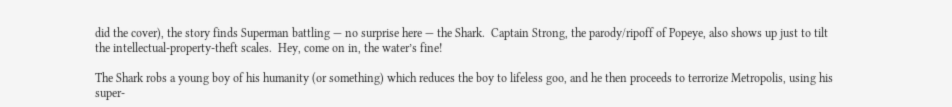did the cover), the story finds Superman battling — no surprise here — the Shark.  Captain Strong, the parody/ripoff of Popeye, also shows up just to tilt the intellectual-property-theft scales.  Hey, come on in, the water’s fine!

The Shark robs a young boy of his humanity (or something) which reduces the boy to lifeless goo, and he then proceeds to terrorize Metropolis, using his super-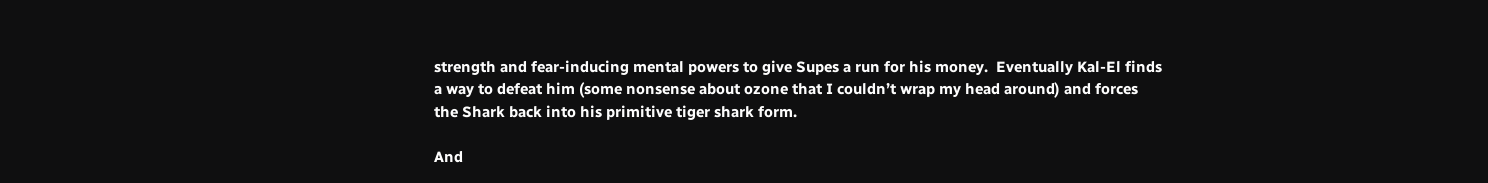strength and fear-inducing mental powers to give Supes a run for his money.  Eventually Kal-El finds a way to defeat him (some nonsense about ozone that I couldn’t wrap my head around) and forces the Shark back into his primitive tiger shark form.

And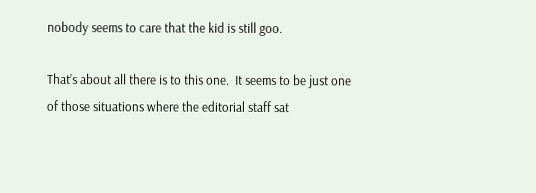nobody seems to care that the kid is still goo.

That’s about all there is to this one.  It seems to be just one of those situations where the editorial staff sat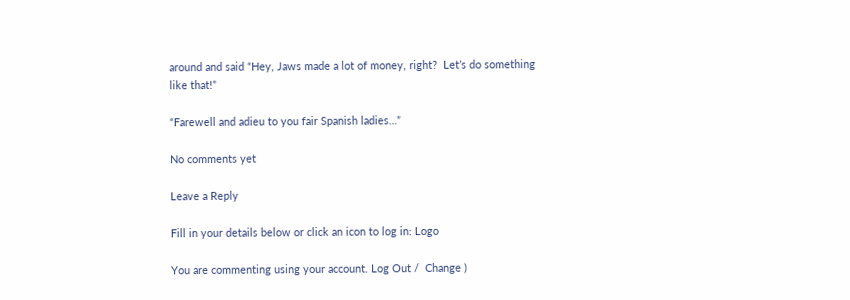around and said “Hey, Jaws made a lot of money, right?  Let’s do something like that!”

“Farewell and adieu to you fair Spanish ladies…”

No comments yet

Leave a Reply

Fill in your details below or click an icon to log in: Logo

You are commenting using your account. Log Out /  Change )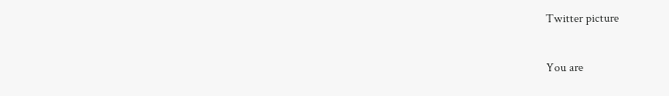Twitter picture

You are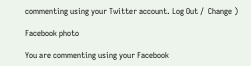commenting using your Twitter account. Log Out /  Change )

Facebook photo

You are commenting using your Facebook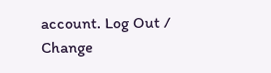account. Log Out /  Change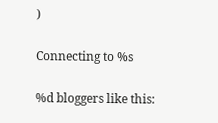)

Connecting to %s

%d bloggers like this: